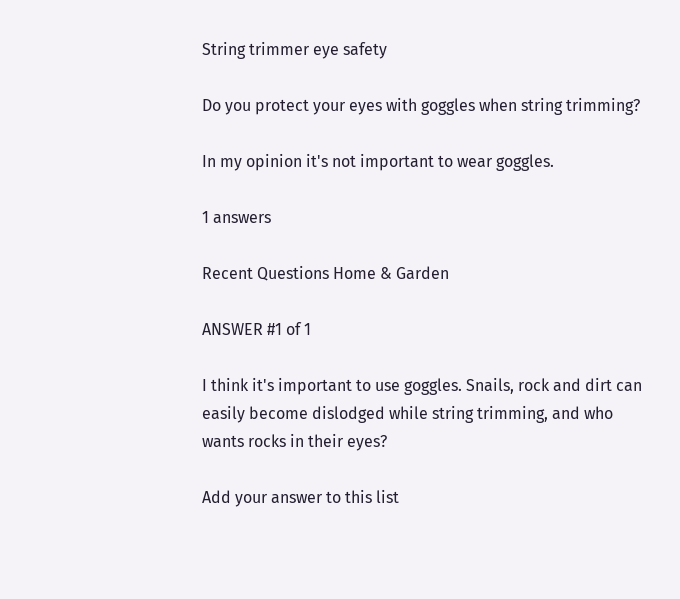String trimmer eye safety

Do you protect your eyes with goggles when string trimming?

In my opinion it's not important to wear goggles.

1 answers

Recent Questions Home & Garden

ANSWER #1 of 1

I think it's important to use goggles. Snails, rock and dirt can easily become dislodged while string trimming, and who wants rocks in their eyes?

Add your answer to this list